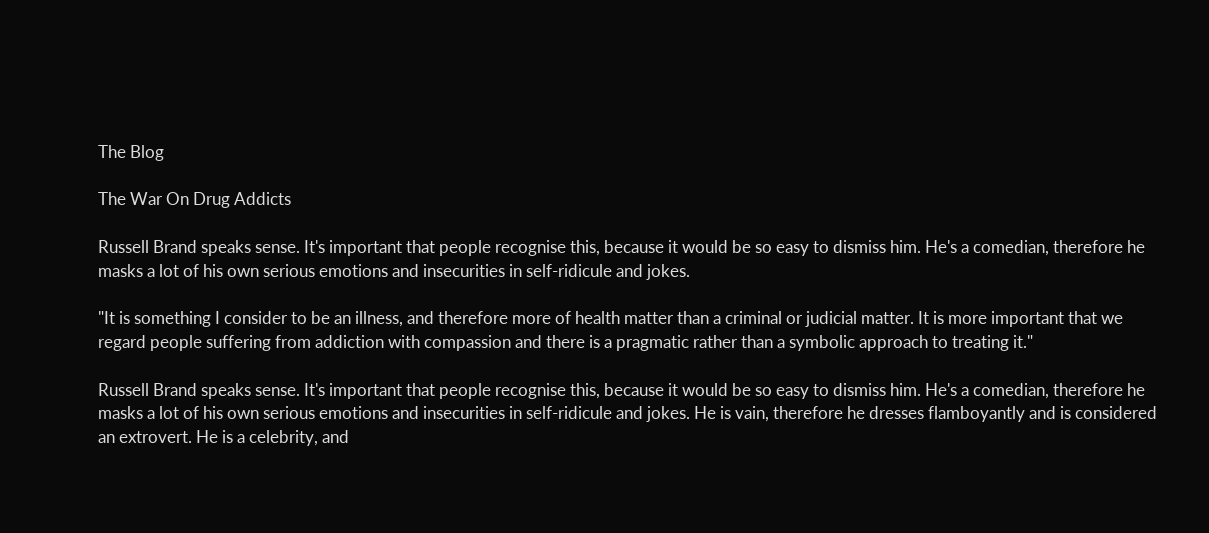The Blog

The War On Drug Addicts

Russell Brand speaks sense. It's important that people recognise this, because it would be so easy to dismiss him. He's a comedian, therefore he masks a lot of his own serious emotions and insecurities in self-ridicule and jokes.

"It is something I consider to be an illness, and therefore more of health matter than a criminal or judicial matter. It is more important that we regard people suffering from addiction with compassion and there is a pragmatic rather than a symbolic approach to treating it."

Russell Brand speaks sense. It's important that people recognise this, because it would be so easy to dismiss him. He's a comedian, therefore he masks a lot of his own serious emotions and insecurities in self-ridicule and jokes. He is vain, therefore he dresses flamboyantly and is considered an extrovert. He is a celebrity, and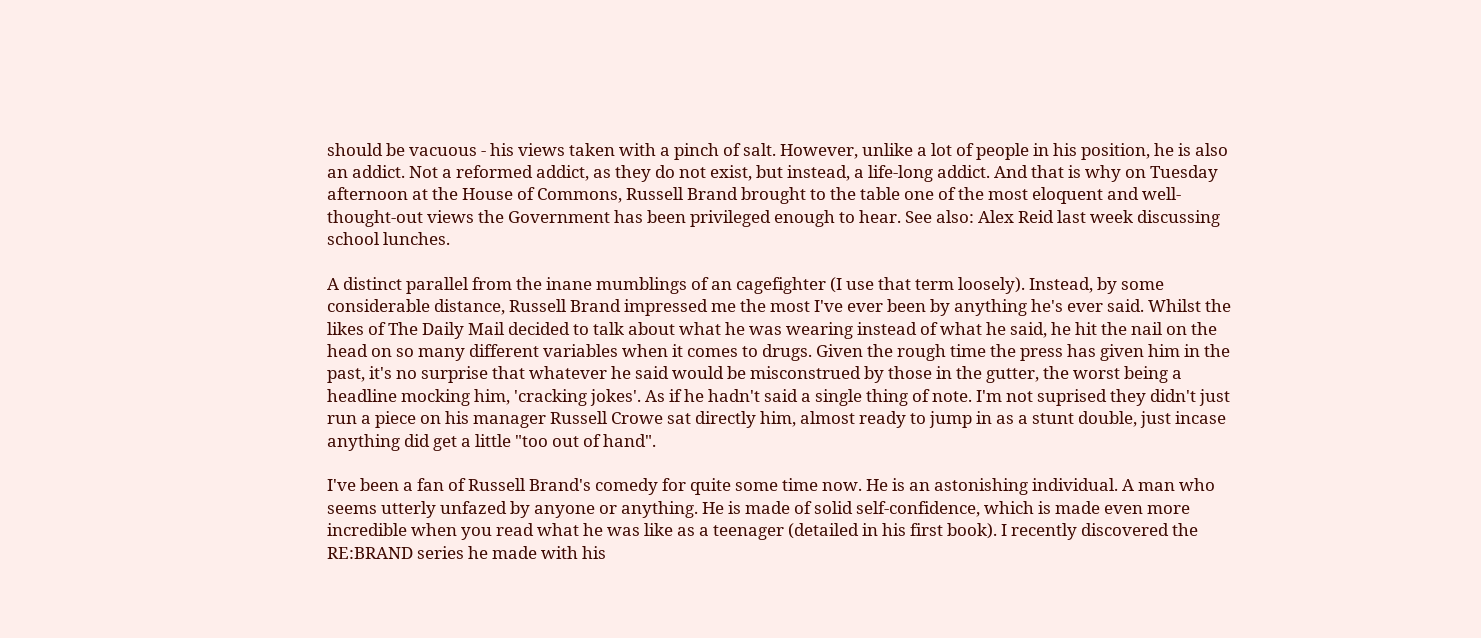should be vacuous - his views taken with a pinch of salt. However, unlike a lot of people in his position, he is also an addict. Not a reformed addict, as they do not exist, but instead, a life-long addict. And that is why on Tuesday afternoon at the House of Commons, Russell Brand brought to the table one of the most eloquent and well-thought-out views the Government has been privileged enough to hear. See also: Alex Reid last week discussing school lunches.

A distinct parallel from the inane mumblings of an cagefighter (I use that term loosely). Instead, by some considerable distance, Russell Brand impressed me the most I've ever been by anything he's ever said. Whilst the likes of The Daily Mail decided to talk about what he was wearing instead of what he said, he hit the nail on the head on so many different variables when it comes to drugs. Given the rough time the press has given him in the past, it's no surprise that whatever he said would be misconstrued by those in the gutter, the worst being a headline mocking him, 'cracking jokes'. As if he hadn't said a single thing of note. I'm not suprised they didn't just run a piece on his manager Russell Crowe sat directly him, almost ready to jump in as a stunt double, just incase anything did get a little "too out of hand".

I've been a fan of Russell Brand's comedy for quite some time now. He is an astonishing individual. A man who seems utterly unfazed by anyone or anything. He is made of solid self-confidence, which is made even more incredible when you read what he was like as a teenager (detailed in his first book). I recently discovered the RE:BRAND series he made with his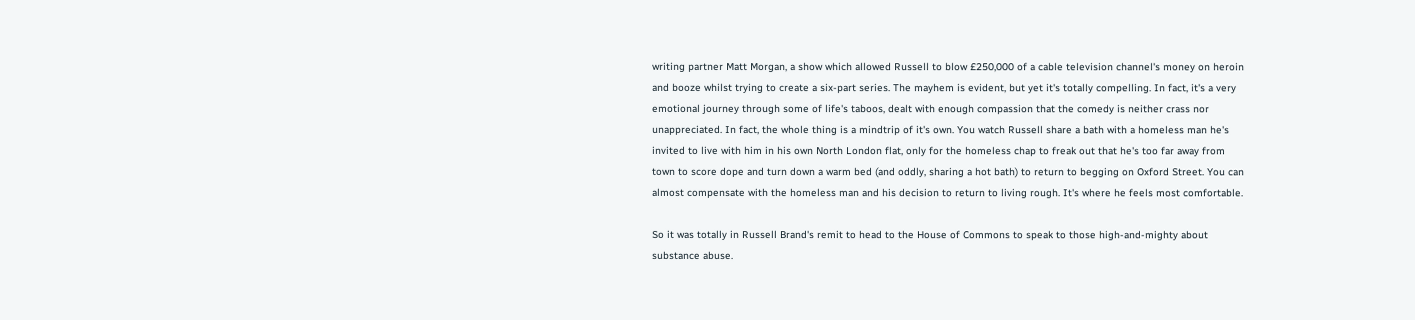writing partner Matt Morgan, a show which allowed Russell to blow £250,000 of a cable television channel's money on heroin and booze whilst trying to create a six-part series. The mayhem is evident, but yet it's totally compelling. In fact, it's a very emotional journey through some of life's taboos, dealt with enough compassion that the comedy is neither crass nor unappreciated. In fact, the whole thing is a mindtrip of it's own. You watch Russell share a bath with a homeless man he's invited to live with him in his own North London flat, only for the homeless chap to freak out that he's too far away from town to score dope and turn down a warm bed (and oddly, sharing a hot bath) to return to begging on Oxford Street. You can almost compensate with the homeless man and his decision to return to living rough. It's where he feels most comfortable.

So it was totally in Russell Brand's remit to head to the House of Commons to speak to those high-and-mighty about substance abuse.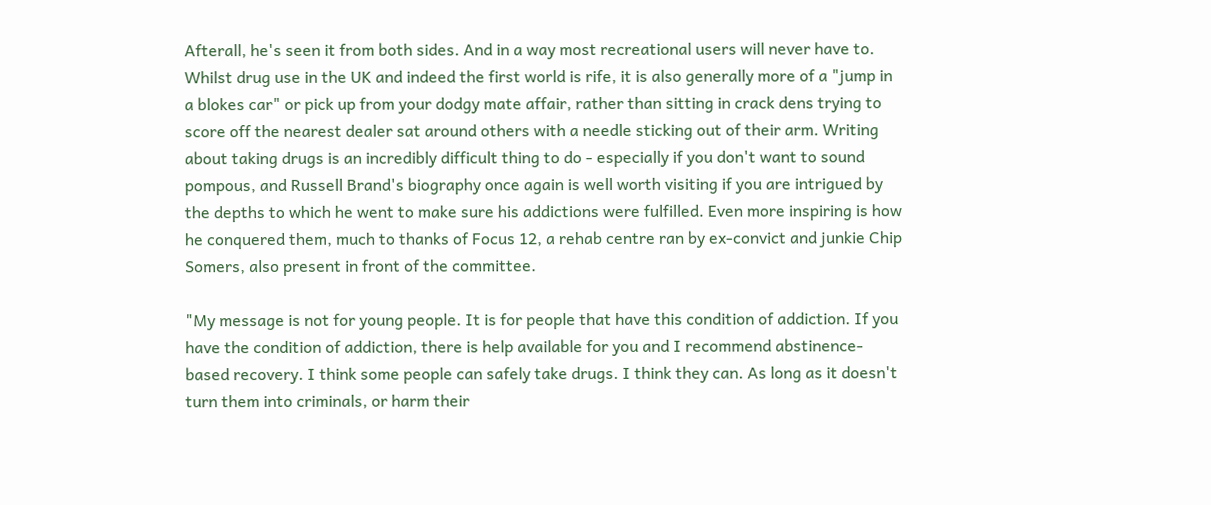Afterall, he's seen it from both sides. And in a way most recreational users will never have to. Whilst drug use in the UK and indeed the first world is rife, it is also generally more of a "jump in a blokes car" or pick up from your dodgy mate affair, rather than sitting in crack dens trying to score off the nearest dealer sat around others with a needle sticking out of their arm. Writing about taking drugs is an incredibly difficult thing to do - especially if you don't want to sound pompous, and Russell Brand's biography once again is well worth visiting if you are intrigued by the depths to which he went to make sure his addictions were fulfilled. Even more inspiring is how he conquered them, much to thanks of Focus 12, a rehab centre ran by ex-convict and junkie Chip Somers, also present in front of the committee.

"My message is not for young people. It is for people that have this condition of addiction. If you have the condition of addiction, there is help available for you and I recommend abstinence-based recovery. I think some people can safely take drugs. I think they can. As long as it doesn't turn them into criminals, or harm their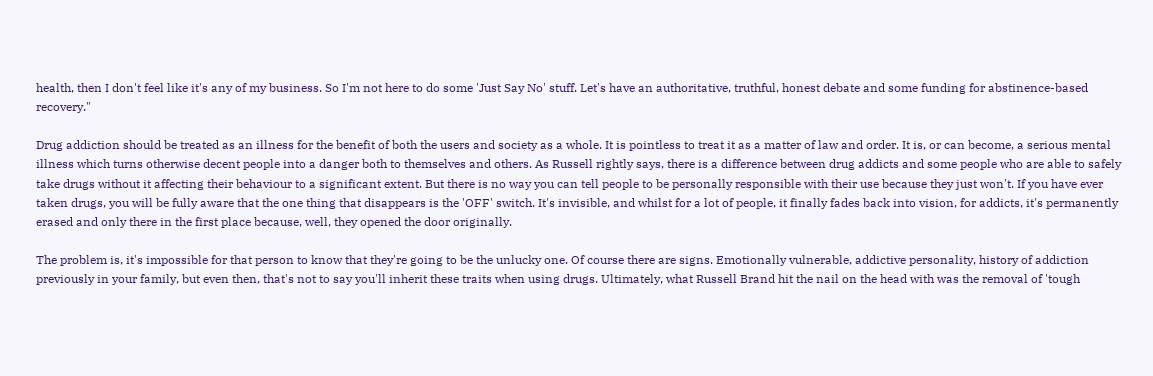health, then I don't feel like it's any of my business. So I'm not here to do some 'Just Say No' stuff. Let's have an authoritative, truthful, honest debate and some funding for abstinence-based recovery."

Drug addiction should be treated as an illness for the benefit of both the users and society as a whole. It is pointless to treat it as a matter of law and order. It is, or can become, a serious mental illness which turns otherwise decent people into a danger both to themselves and others. As Russell rightly says, there is a difference between drug addicts and some people who are able to safely take drugs without it affecting their behaviour to a significant extent. But there is no way you can tell people to be personally responsible with their use because they just won't. If you have ever taken drugs, you will be fully aware that the one thing that disappears is the 'OFF' switch. It's invisible, and whilst for a lot of people, it finally fades back into vision, for addicts, it's permanently erased and only there in the first place because, well, they opened the door originally.

The problem is, it's impossible for that person to know that they're going to be the unlucky one. Of course there are signs. Emotionally vulnerable, addictive personality, history of addiction previously in your family, but even then, that's not to say you'll inherit these traits when using drugs. Ultimately, what Russell Brand hit the nail on the head with was the removal of 'tough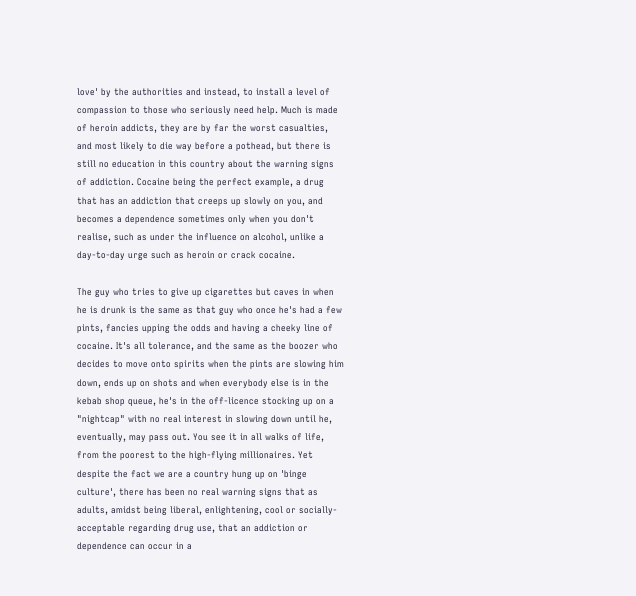love' by the authorities and instead, to install a level of compassion to those who seriously need help. Much is made of heroin addicts, they are by far the worst casualties, and most likely to die way before a pothead, but there is still no education in this country about the warning signs of addiction. Cocaine being the perfect example, a drug that has an addiction that creeps up slowly on you, and becomes a dependence sometimes only when you don't realise, such as under the influence on alcohol, unlike a day-to-day urge such as heroin or crack cocaine.

The guy who tries to give up cigarettes but caves in when he is drunk is the same as that guy who once he's had a few pints, fancies upping the odds and having a cheeky line of cocaine. It's all tolerance, and the same as the boozer who decides to move onto spirits when the pints are slowing him down, ends up on shots and when everybody else is in the kebab shop queue, he's in the off-licence stocking up on a "nightcap" with no real interest in slowing down until he, eventually, may pass out. You see it in all walks of life, from the poorest to the high-flying millionaires. Yet despite the fact we are a country hung up on 'binge culture', there has been no real warning signs that as adults, amidst being liberal, enlightening, cool or socially-acceptable regarding drug use, that an addiction or dependence can occur in a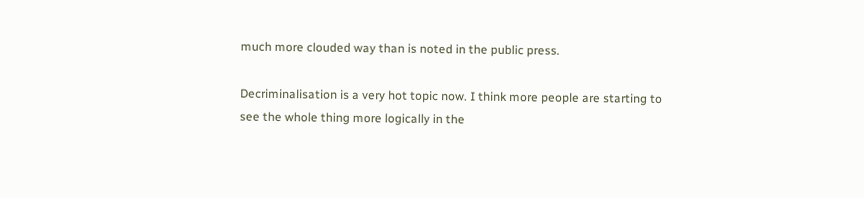much more clouded way than is noted in the public press.

Decriminalisation is a very hot topic now. I think more people are starting to see the whole thing more logically in the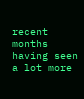recent months having seen a lot more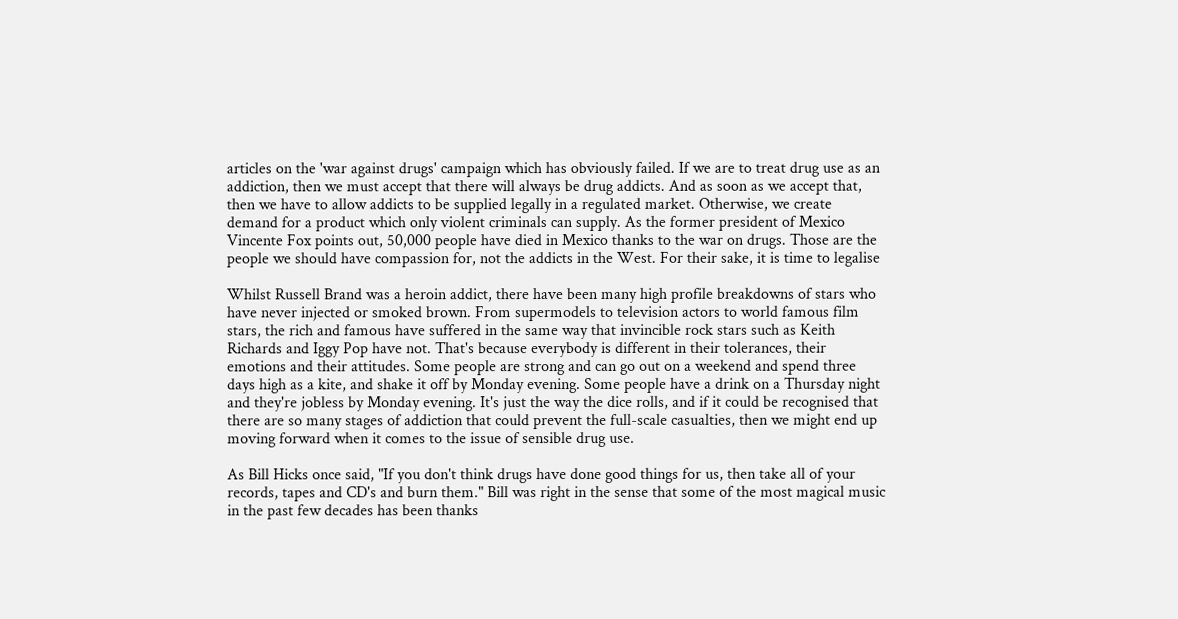articles on the 'war against drugs' campaign which has obviously failed. If we are to treat drug use as an addiction, then we must accept that there will always be drug addicts. And as soon as we accept that, then we have to allow addicts to be supplied legally in a regulated market. Otherwise, we create demand for a product which only violent criminals can supply. As the former president of Mexico Vincente Fox points out, 50,000 people have died in Mexico thanks to the war on drugs. Those are the people we should have compassion for, not the addicts in the West. For their sake, it is time to legalise

Whilst Russell Brand was a heroin addict, there have been many high profile breakdowns of stars who have never injected or smoked brown. From supermodels to television actors to world famous film stars, the rich and famous have suffered in the same way that invincible rock stars such as Keith Richards and Iggy Pop have not. That's because everybody is different in their tolerances, their emotions and their attitudes. Some people are strong and can go out on a weekend and spend three days high as a kite, and shake it off by Monday evening. Some people have a drink on a Thursday night and they're jobless by Monday evening. It's just the way the dice rolls, and if it could be recognised that there are so many stages of addiction that could prevent the full-scale casualties, then we might end up moving forward when it comes to the issue of sensible drug use.

As Bill Hicks once said, "If you don't think drugs have done good things for us, then take all of your records, tapes and CD's and burn them." Bill was right in the sense that some of the most magical music in the past few decades has been thanks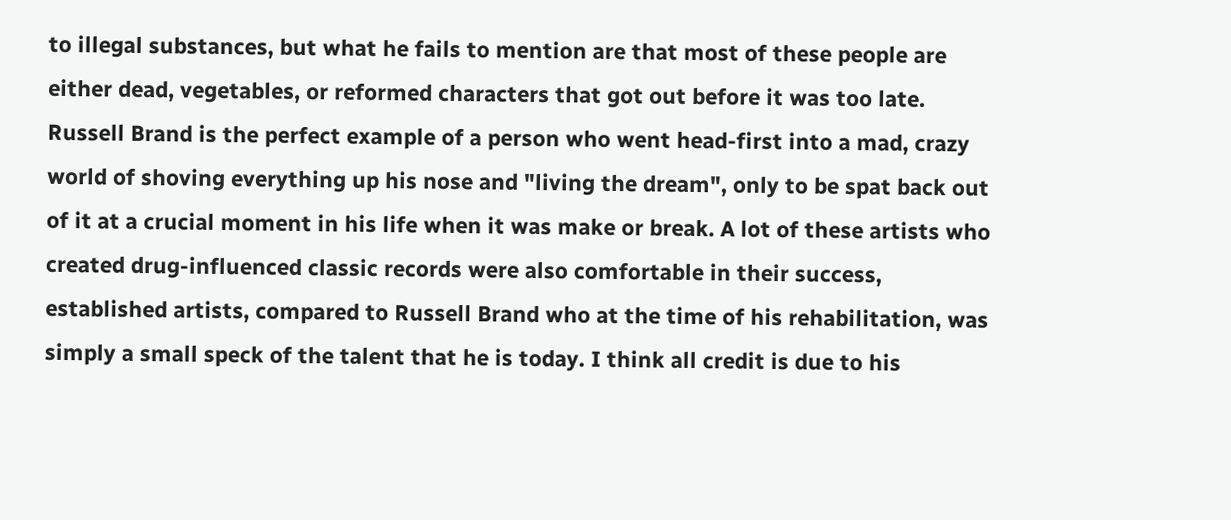to illegal substances, but what he fails to mention are that most of these people are either dead, vegetables, or reformed characters that got out before it was too late. Russell Brand is the perfect example of a person who went head-first into a mad, crazy world of shoving everything up his nose and "living the dream", only to be spat back out of it at a crucial moment in his life when it was make or break. A lot of these artists who created drug-influenced classic records were also comfortable in their success, established artists, compared to Russell Brand who at the time of his rehabilitation, was simply a small speck of the talent that he is today. I think all credit is due to his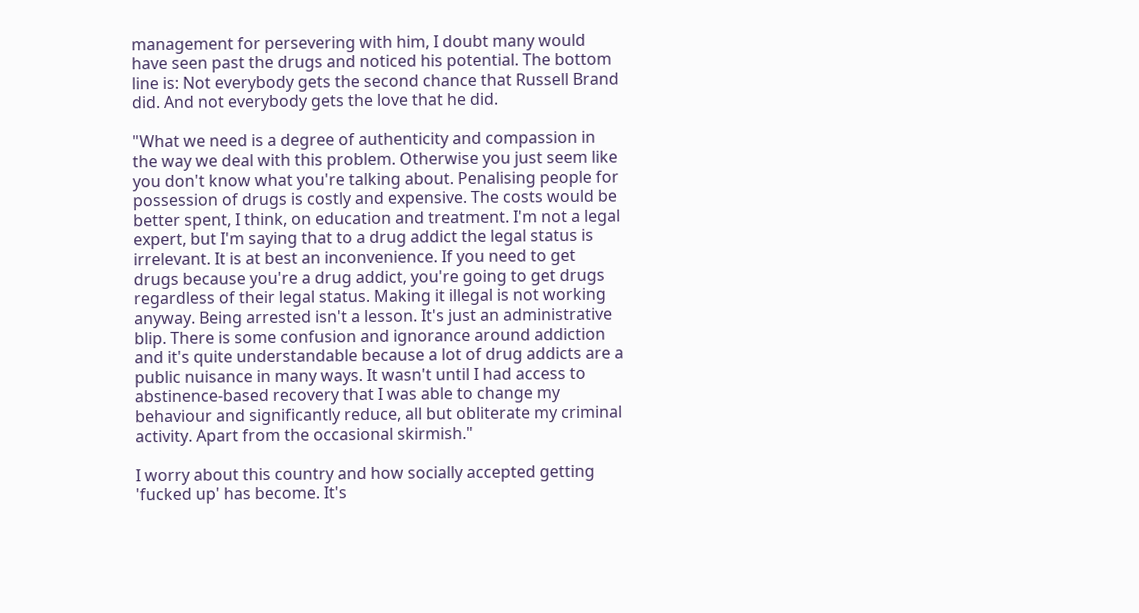management for persevering with him, I doubt many would have seen past the drugs and noticed his potential. The bottom line is: Not everybody gets the second chance that Russell Brand did. And not everybody gets the love that he did.

"What we need is a degree of authenticity and compassion in the way we deal with this problem. Otherwise you just seem like you don't know what you're talking about. Penalising people for possession of drugs is costly and expensive. The costs would be better spent, I think, on education and treatment. I'm not a legal expert, but I'm saying that to a drug addict the legal status is irrelevant. It is at best an inconvenience. If you need to get drugs because you're a drug addict, you're going to get drugs regardless of their legal status. Making it illegal is not working anyway. Being arrested isn't a lesson. It's just an administrative blip. There is some confusion and ignorance around addiction and it's quite understandable because a lot of drug addicts are a public nuisance in many ways. It wasn't until I had access to abstinence-based recovery that I was able to change my behaviour and significantly reduce, all but obliterate my criminal activity. Apart from the occasional skirmish."

I worry about this country and how socially accepted getting 'fucked up' has become. It's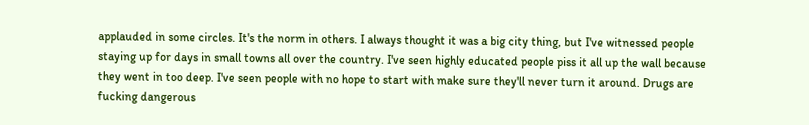applauded in some circles. It's the norm in others. I always thought it was a big city thing, but I've witnessed people staying up for days in small towns all over the country. I've seen highly educated people piss it all up the wall because they went in too deep. I've seen people with no hope to start with make sure they'll never turn it around. Drugs are fucking dangerous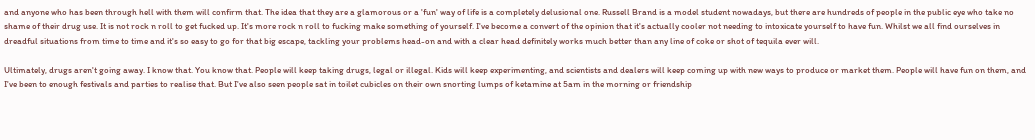and anyone who has been through hell with them will confirm that. The idea that they are a glamorous or a 'fun' way of life is a completely delusional one. Russell Brand is a model student nowadays, but there are hundreds of people in the public eye who take no shame of their drug use. It is not rock n roll to get fucked up. It's more rock n roll to fucking make something of yourself. I've become a convert of the opinion that it's actually cooler not needing to intoxicate yourself to have fun. Whilst we all find ourselves in dreadful situations from time to time and it's so easy to go for that big escape, tackling your problems head-on and with a clear head definitely works much better than any line of coke or shot of tequila ever will.

Ultimately, drugs aren't going away. I know that. You know that. People will keep taking drugs, legal or illegal. Kids will keep experimenting, and scientists and dealers will keep coming up with new ways to produce or market them. People will have fun on them, and I've been to enough festivals and parties to realise that. But I've also seen people sat in toilet cubicles on their own snorting lumps of ketamine at 5am in the morning or friendship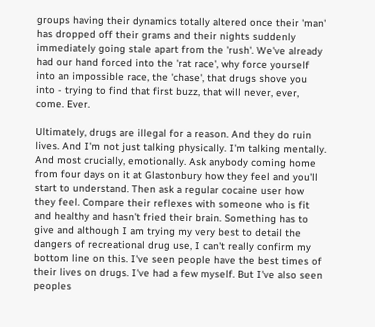groups having their dynamics totally altered once their 'man' has dropped off their grams and their nights suddenly immediately going stale apart from the 'rush'. We've already had our hand forced into the 'rat race', why force yourself into an impossible race, the 'chase', that drugs shove you into - trying to find that first buzz, that will never, ever, come. Ever.

Ultimately, drugs are illegal for a reason. And they do ruin lives. And I'm not just talking physically. I'm talking mentally. And most crucially, emotionally. Ask anybody coming home from four days on it at Glastonbury how they feel and you'll start to understand. Then ask a regular cocaine user how they feel. Compare their reflexes with someone who is fit and healthy and hasn't fried their brain. Something has to give and although I am trying my very best to detail the dangers of recreational drug use, I can't really confirm my bottom line on this. I've seen people have the best times of their lives on drugs. I've had a few myself. But I've also seen peoples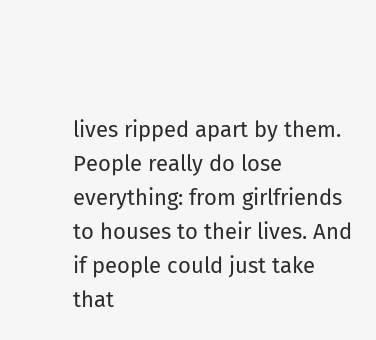lives ripped apart by them. People really do lose everything: from girlfriends to houses to their lives. And if people could just take that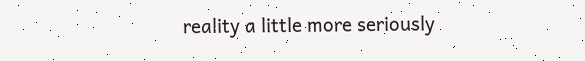reality a little more seriously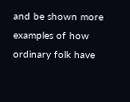and be shown more examples of how ordinary folk have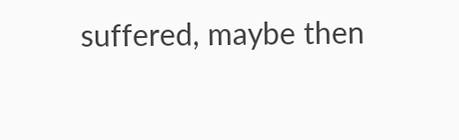suffered, maybe then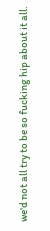we'd not all try to be so fucking hip about it all.